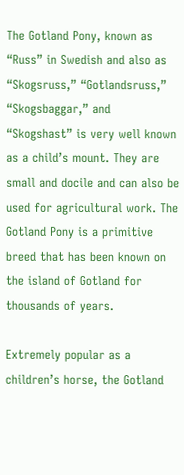The Gotland Pony, known as “Russ” in Swedish and also as “Skogsruss,” “Gotlandsruss,” “Skogsbaggar,” and “Skogshast” is very well known as a child’s mount. They are small and docile and can also be used for agricultural work. The Gotland Pony is a primitive breed that has been known on the island of Gotland for thousands of years.

Extremely popular as a children’s horse, the Gotland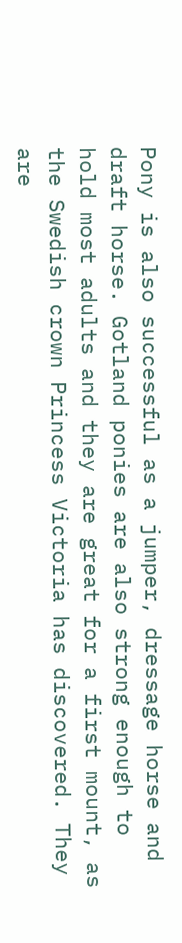Pony is also successful as a jumper, dressage horse and draft horse. Gotland ponies are also strong enough to hold most adults and they are great for a first mount, as the Swedish crown Princess Victoria has discovered. They are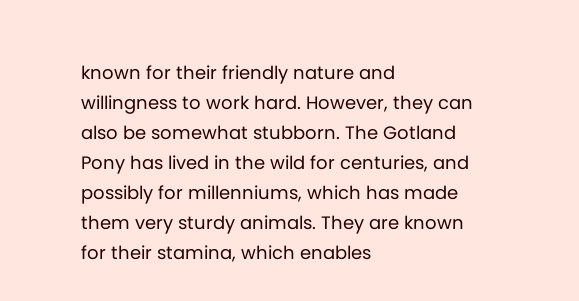known for their friendly nature and willingness to work hard. However, they can also be somewhat stubborn. The Gotland Pony has lived in the wild for centuries, and possibly for millenniums, which has made them very sturdy animals. They are known for their stamina, which enables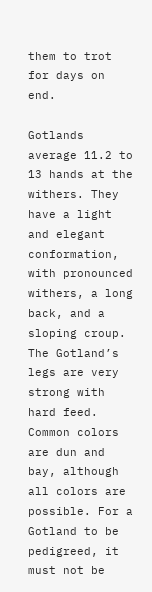them to trot for days on end.

Gotlands average 11.2 to 13 hands at the withers. They have a light and elegant conformation, with pronounced withers, a long back, and a sloping croup. The Gotland’s legs are very strong with hard feed. Common colors are dun and bay, although all colors are possible. For a Gotland to be pedigreed, it must not be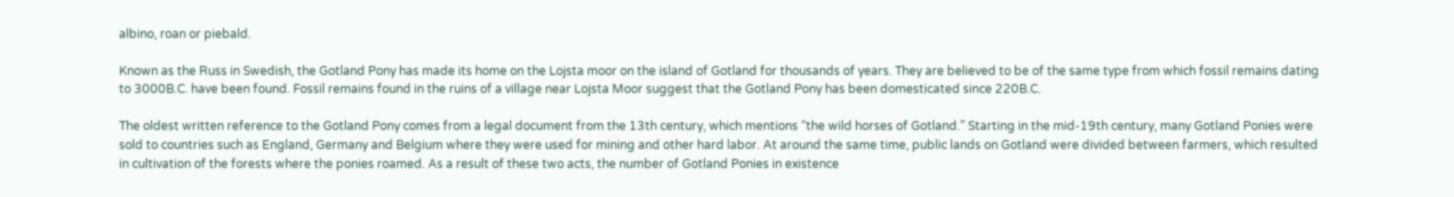albino, roan or piebald.

Known as the Russ in Swedish, the Gotland Pony has made its home on the Lojsta moor on the island of Gotland for thousands of years. They are believed to be of the same type from which fossil remains dating to 3000B.C. have been found. Fossil remains found in the ruins of a village near Lojsta Moor suggest that the Gotland Pony has been domesticated since 220B.C.

The oldest written reference to the Gotland Pony comes from a legal document from the 13th century, which mentions “the wild horses of Gotland.” Starting in the mid-19th century, many Gotland Ponies were sold to countries such as England, Germany and Belgium where they were used for mining and other hard labor. At around the same time, public lands on Gotland were divided between farmers, which resulted in cultivation of the forests where the ponies roamed. As a result of these two acts, the number of Gotland Ponies in existence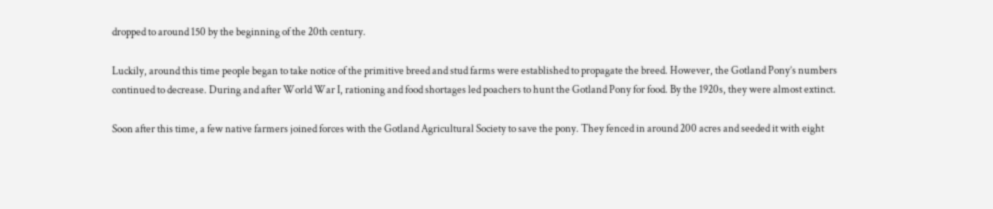dropped to around 150 by the beginning of the 20th century.

Luckily, around this time people began to take notice of the primitive breed and stud farms were established to propagate the breed. However, the Gotland Pony’s numbers continued to decrease. During and after World War I, rationing and food shortages led poachers to hunt the Gotland Pony for food. By the 1920s, they were almost extinct.

Soon after this time, a few native farmers joined forces with the Gotland Agricultural Society to save the pony. They fenced in around 200 acres and seeded it with eight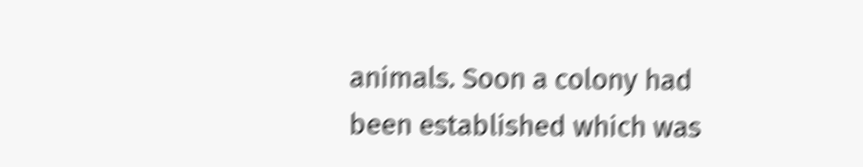animals. Soon a colony had been established which was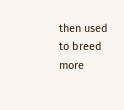then used to breed more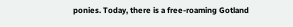ponies. Today, there is a free-roaming Gotland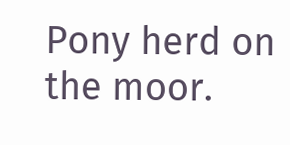Pony herd on the moor.